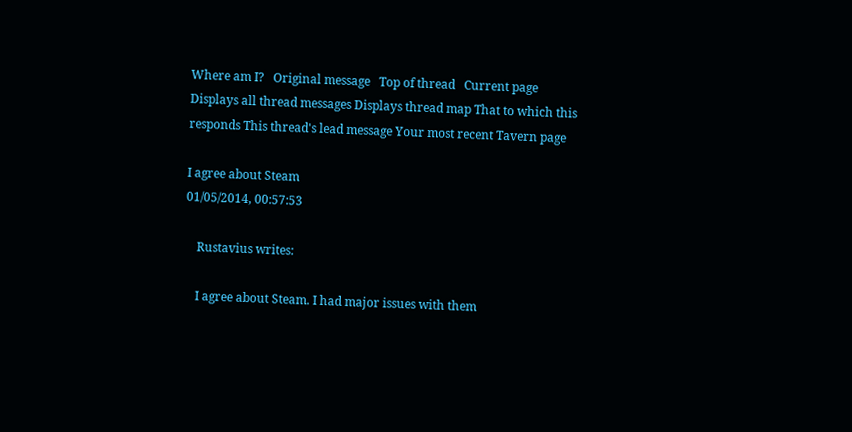Where am I?   Original message   Top of thread   Current page
Displays all thread messages Displays thread map That to which this responds This thread's lead message Your most recent Tavern page

I agree about Steam
01/05/2014, 00:57:53

    Rustavius writes:

    I agree about Steam. I had major issues with them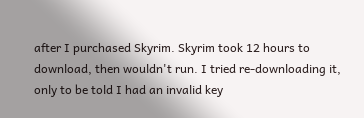after I purchased Skyrim. Skyrim took 12 hours to download, then wouldn't run. I tried re-downloading it, only to be told I had an invalid key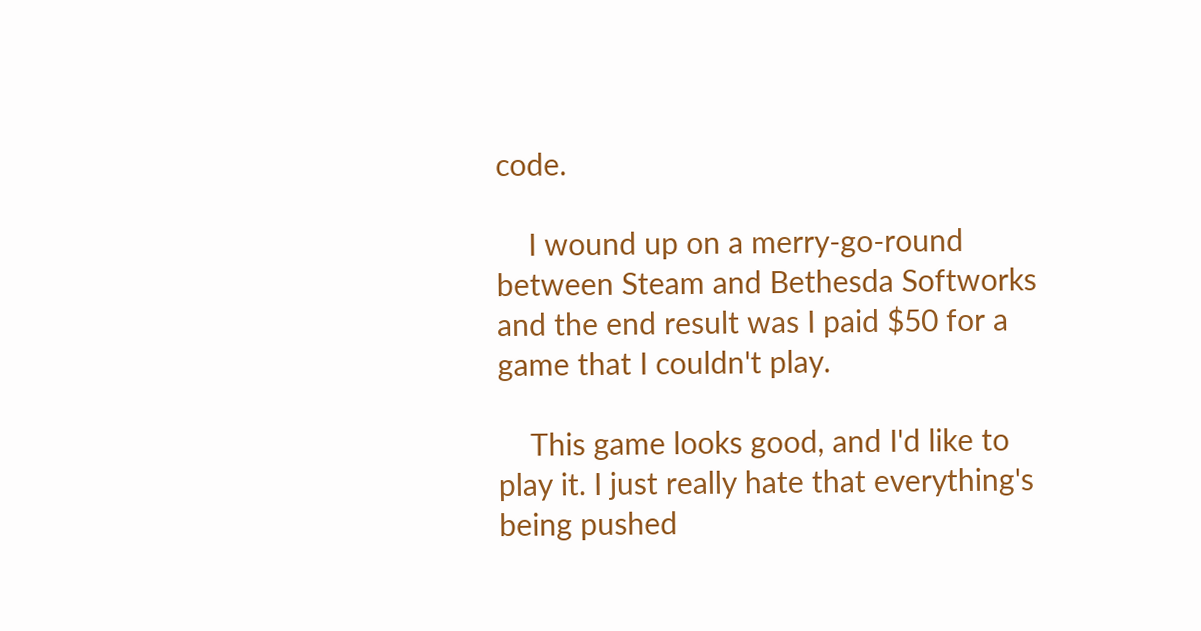code.

    I wound up on a merry-go-round between Steam and Bethesda Softworks and the end result was I paid $50 for a game that I couldn't play.

    This game looks good, and I'd like to play it. I just really hate that everything's being pushed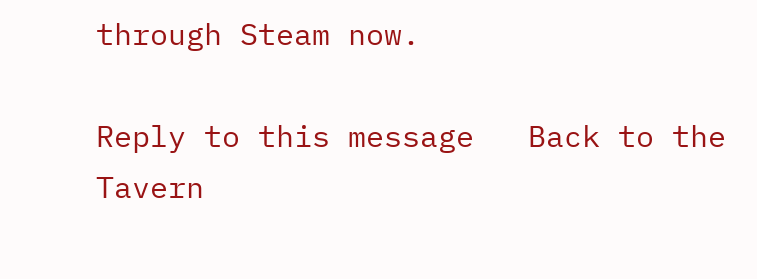through Steam now.

Reply to this message   Back to the Tavern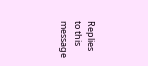Replies to this message